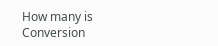How many is
Conversion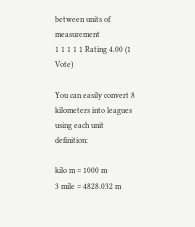between units of measurement
1 1 1 1 1 Rating 4.00 (1 Vote)

You can easily convert 8 kilometers into leagues using each unit definition:

kilo m = 1000 m
3 mile = 4828.032 m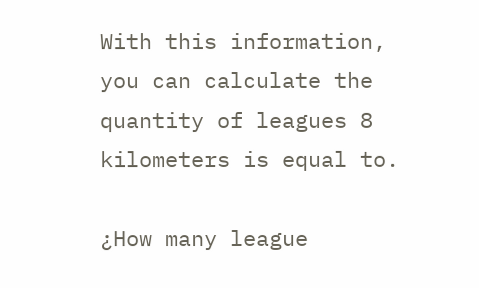With this information, you can calculate the quantity of leagues 8 kilometers is equal to.

¿How many league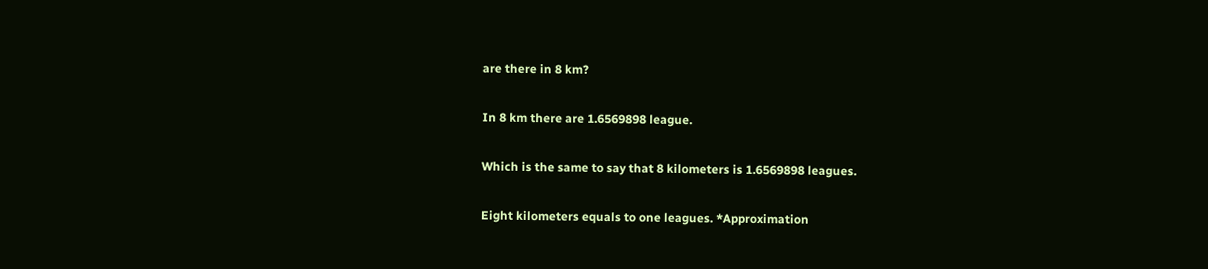are there in 8 km?

In 8 km there are 1.6569898 league.

Which is the same to say that 8 kilometers is 1.6569898 leagues.

Eight kilometers equals to one leagues. *Approximation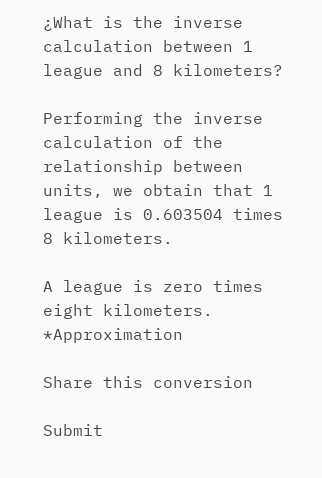¿What is the inverse calculation between 1 league and 8 kilometers?

Performing the inverse calculation of the relationship between units, we obtain that 1 league is 0.603504 times 8 kilometers.

A league is zero times eight kilometers. *Approximation

Share this conversion

Submit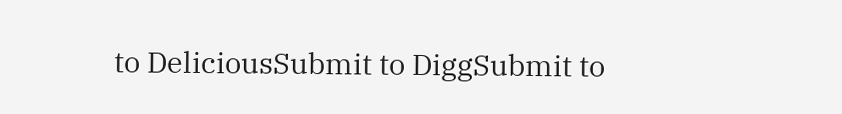to DeliciousSubmit to DiggSubmit to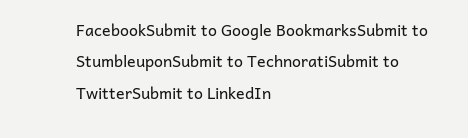FacebookSubmit to Google BookmarksSubmit to StumbleuponSubmit to TechnoratiSubmit to TwitterSubmit to LinkedIn